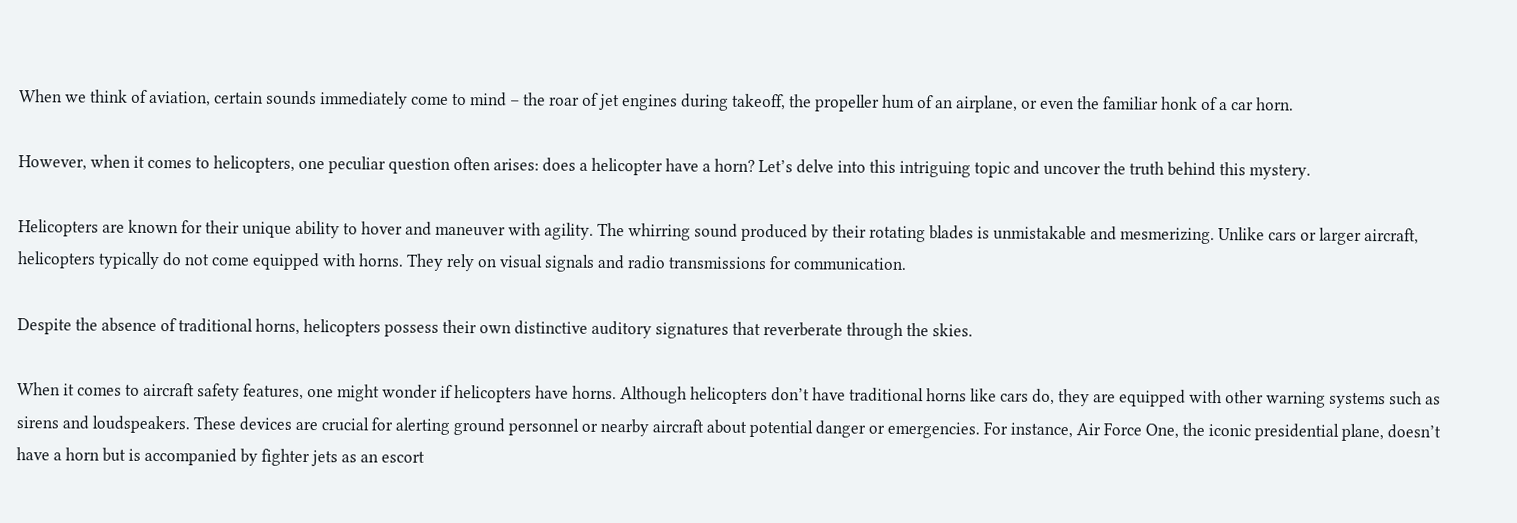When we think of aviation, certain sounds immediately come to mind – the roar of jet engines during takeoff, the propeller hum of an airplane, or even the familiar honk of a car horn.

However, when it comes to helicopters, one peculiar question often arises: does a helicopter have a horn? Let’s delve into this intriguing topic and uncover the truth behind this mystery.

Helicopters are known for their unique ability to hover and maneuver with agility. The whirring sound produced by their rotating blades is unmistakable and mesmerizing. Unlike cars or larger aircraft, helicopters typically do not come equipped with horns. They rely on visual signals and radio transmissions for communication.

Despite the absence of traditional horns, helicopters possess their own distinctive auditory signatures that reverberate through the skies.

When it comes to aircraft safety features, one might wonder if helicopters have horns. Although helicopters don’t have traditional horns like cars do, they are equipped with other warning systems such as sirens and loudspeakers. These devices are crucial for alerting ground personnel or nearby aircraft about potential danger or emergencies. For instance, Air Force One, the iconic presidential plane, doesn’t have a horn but is accompanied by fighter jets as an escort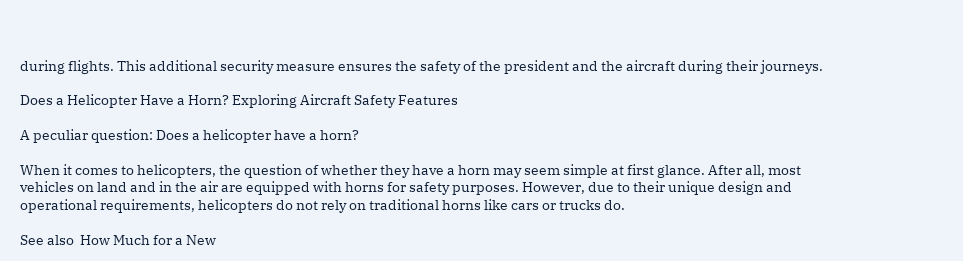during flights. This additional security measure ensures the safety of the president and the aircraft during their journeys.

Does a Helicopter Have a Horn? Exploring Aircraft Safety Features

A peculiar question: Does a helicopter have a horn?

When it comes to helicopters, the question of whether they have a horn may seem simple at first glance. After all, most vehicles on land and in the air are equipped with horns for safety purposes. However, due to their unique design and operational requirements, helicopters do not rely on traditional horns like cars or trucks do.

See also  How Much for a New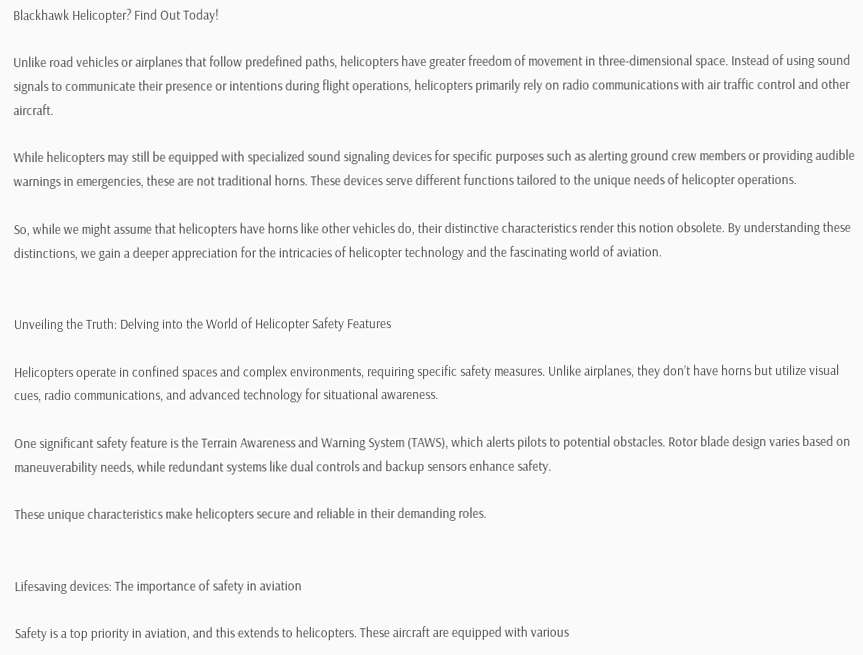Blackhawk Helicopter? Find Out Today!

Unlike road vehicles or airplanes that follow predefined paths, helicopters have greater freedom of movement in three-dimensional space. Instead of using sound signals to communicate their presence or intentions during flight operations, helicopters primarily rely on radio communications with air traffic control and other aircraft.

While helicopters may still be equipped with specialized sound signaling devices for specific purposes such as alerting ground crew members or providing audible warnings in emergencies, these are not traditional horns. These devices serve different functions tailored to the unique needs of helicopter operations.

So, while we might assume that helicopters have horns like other vehicles do, their distinctive characteristics render this notion obsolete. By understanding these distinctions, we gain a deeper appreciation for the intricacies of helicopter technology and the fascinating world of aviation.


Unveiling the Truth: Delving into the World of Helicopter Safety Features

Helicopters operate in confined spaces and complex environments, requiring specific safety measures. Unlike airplanes, they don’t have horns but utilize visual cues, radio communications, and advanced technology for situational awareness.

One significant safety feature is the Terrain Awareness and Warning System (TAWS), which alerts pilots to potential obstacles. Rotor blade design varies based on maneuverability needs, while redundant systems like dual controls and backup sensors enhance safety.

These unique characteristics make helicopters secure and reliable in their demanding roles.


Lifesaving devices: The importance of safety in aviation

Safety is a top priority in aviation, and this extends to helicopters. These aircraft are equipped with various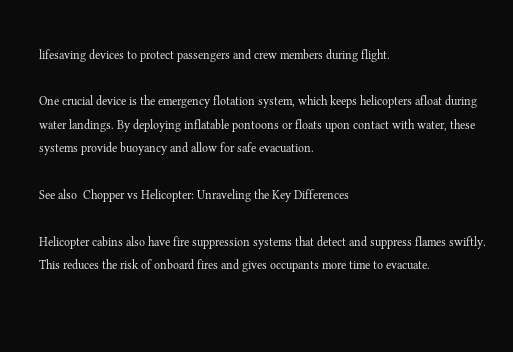lifesaving devices to protect passengers and crew members during flight.

One crucial device is the emergency flotation system, which keeps helicopters afloat during water landings. By deploying inflatable pontoons or floats upon contact with water, these systems provide buoyancy and allow for safe evacuation.

See also  Chopper vs Helicopter: Unraveling the Key Differences

Helicopter cabins also have fire suppression systems that detect and suppress flames swiftly. This reduces the risk of onboard fires and gives occupants more time to evacuate.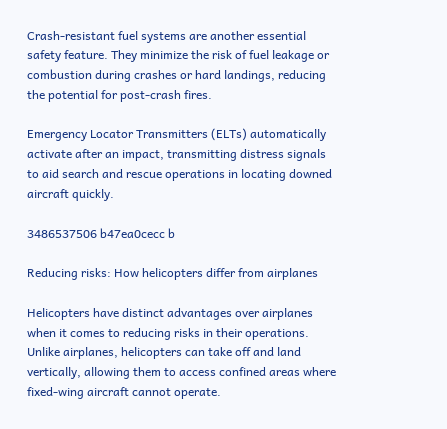Crash-resistant fuel systems are another essential safety feature. They minimize the risk of fuel leakage or combustion during crashes or hard landings, reducing the potential for post-crash fires.

Emergency Locator Transmitters (ELTs) automatically activate after an impact, transmitting distress signals to aid search and rescue operations in locating downed aircraft quickly.

3486537506 b47ea0cecc b

Reducing risks: How helicopters differ from airplanes

Helicopters have distinct advantages over airplanes when it comes to reducing risks in their operations. Unlike airplanes, helicopters can take off and land vertically, allowing them to access confined areas where fixed-wing aircraft cannot operate.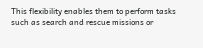This flexibility enables them to perform tasks such as search and rescue missions or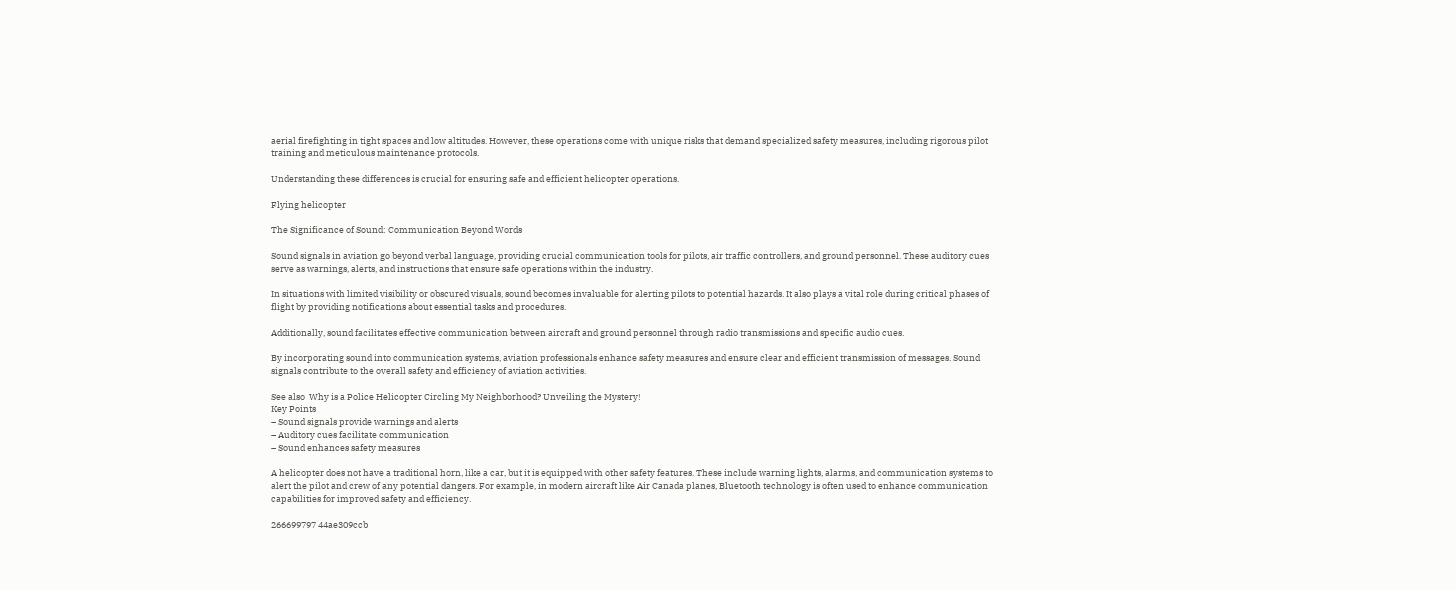aerial firefighting in tight spaces and low altitudes. However, these operations come with unique risks that demand specialized safety measures, including rigorous pilot training and meticulous maintenance protocols.

Understanding these differences is crucial for ensuring safe and efficient helicopter operations.

Flying helicopter

The Significance of Sound: Communication Beyond Words

Sound signals in aviation go beyond verbal language, providing crucial communication tools for pilots, air traffic controllers, and ground personnel. These auditory cues serve as warnings, alerts, and instructions that ensure safe operations within the industry.

In situations with limited visibility or obscured visuals, sound becomes invaluable for alerting pilots to potential hazards. It also plays a vital role during critical phases of flight by providing notifications about essential tasks and procedures.

Additionally, sound facilitates effective communication between aircraft and ground personnel through radio transmissions and specific audio cues.

By incorporating sound into communication systems, aviation professionals enhance safety measures and ensure clear and efficient transmission of messages. Sound signals contribute to the overall safety and efficiency of aviation activities.

See also  Why is a Police Helicopter Circling My Neighborhood? Unveiling the Mystery!
Key Points
– Sound signals provide warnings and alerts
– Auditory cues facilitate communication
– Sound enhances safety measures

A helicopter does not have a traditional horn, like a car, but it is equipped with other safety features. These include warning lights, alarms, and communication systems to alert the pilot and crew of any potential dangers. For example, in modern aircraft like Air Canada planes, Bluetooth technology is often used to enhance communication capabilities for improved safety and efficiency.

266699797 44ae309ccb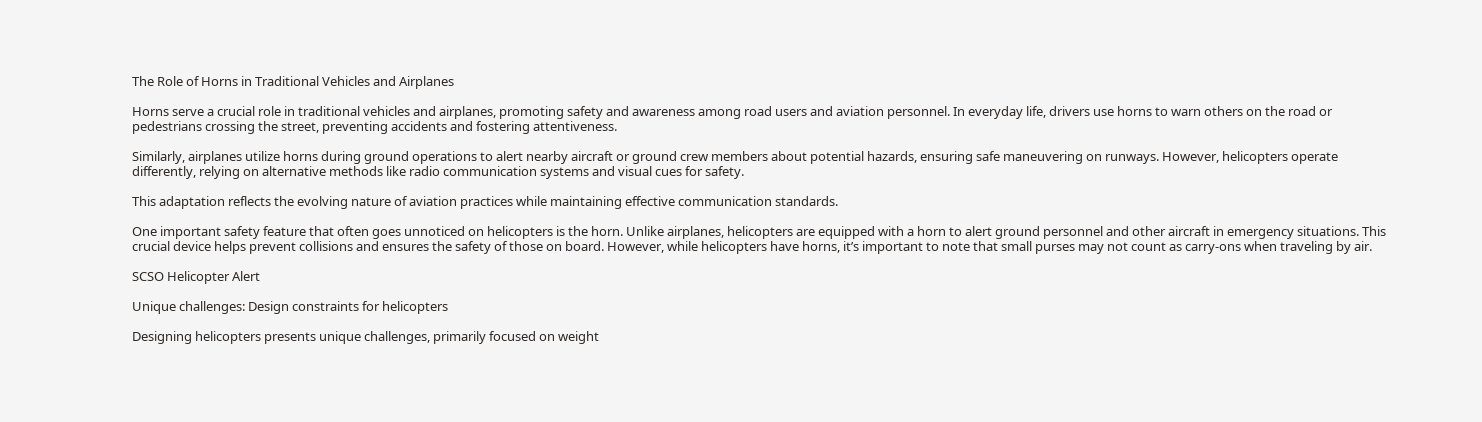The Role of Horns in Traditional Vehicles and Airplanes

Horns serve a crucial role in traditional vehicles and airplanes, promoting safety and awareness among road users and aviation personnel. In everyday life, drivers use horns to warn others on the road or pedestrians crossing the street, preventing accidents and fostering attentiveness.

Similarly, airplanes utilize horns during ground operations to alert nearby aircraft or ground crew members about potential hazards, ensuring safe maneuvering on runways. However, helicopters operate differently, relying on alternative methods like radio communication systems and visual cues for safety.

This adaptation reflects the evolving nature of aviation practices while maintaining effective communication standards.

One important safety feature that often goes unnoticed on helicopters is the horn. Unlike airplanes, helicopters are equipped with a horn to alert ground personnel and other aircraft in emergency situations. This crucial device helps prevent collisions and ensures the safety of those on board. However, while helicopters have horns, it’s important to note that small purses may not count as carry-ons when traveling by air.

SCSO Helicopter Alert

Unique challenges: Design constraints for helicopters

Designing helicopters presents unique challenges, primarily focused on weight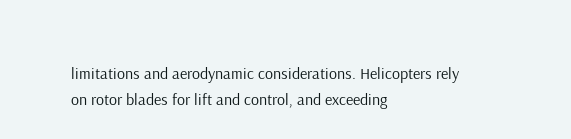limitations and aerodynamic considerations. Helicopters rely on rotor blades for lift and control, and exceeding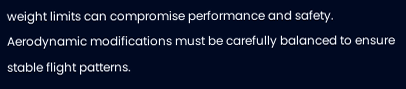weight limits can compromise performance and safety. Aerodynamic modifications must be carefully balanced to ensure stable flight patterns.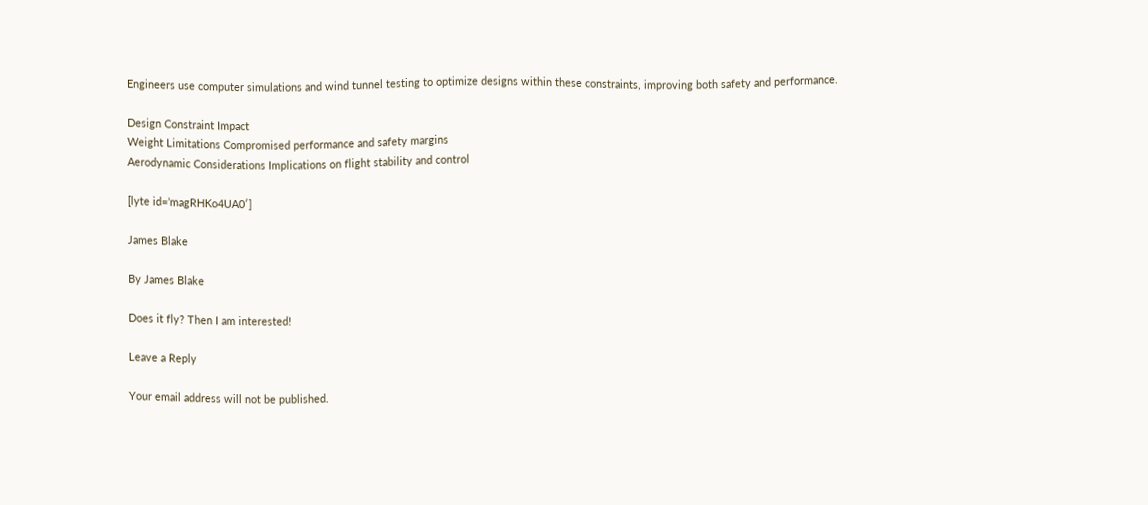Engineers use computer simulations and wind tunnel testing to optimize designs within these constraints, improving both safety and performance.

Design Constraint Impact
Weight Limitations Compromised performance and safety margins
Aerodynamic Considerations Implications on flight stability and control

[lyte id=’magRHKo4UA0′]

James Blake

By James Blake

Does it fly? Then I am interested!

Leave a Reply

Your email address will not be published.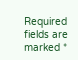Required fields are marked *